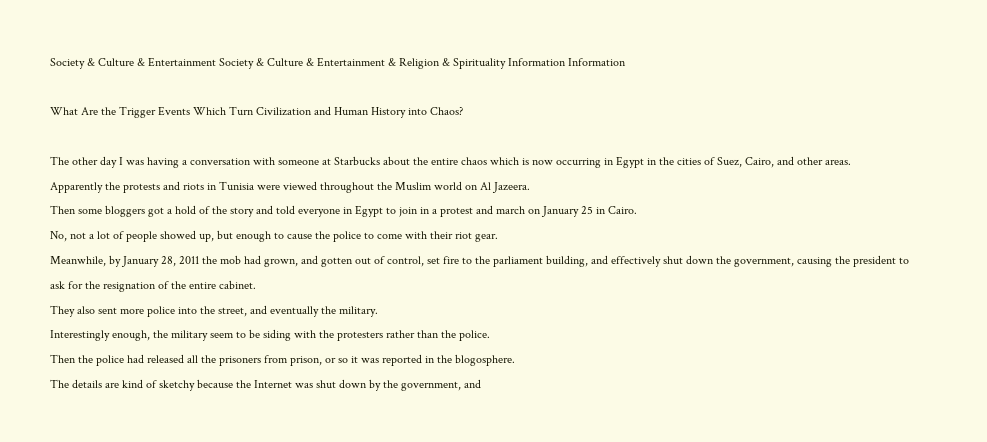Society & Culture & Entertainment Society & Culture & Entertainment & Religion & Spirituality Information Information

What Are the Trigger Events Which Turn Civilization and Human History into Chaos?

The other day I was having a conversation with someone at Starbucks about the entire chaos which is now occurring in Egypt in the cities of Suez, Cairo, and other areas.
Apparently the protests and riots in Tunisia were viewed throughout the Muslim world on Al Jazeera.
Then some bloggers got a hold of the story and told everyone in Egypt to join in a protest and march on January 25 in Cairo.
No, not a lot of people showed up, but enough to cause the police to come with their riot gear.
Meanwhile, by January 28, 2011 the mob had grown, and gotten out of control, set fire to the parliament building, and effectively shut down the government, causing the president to ask for the resignation of the entire cabinet.
They also sent more police into the street, and eventually the military.
Interestingly enough, the military seem to be siding with the protesters rather than the police.
Then the police had released all the prisoners from prison, or so it was reported in the blogosphere.
The details are kind of sketchy because the Internet was shut down by the government, and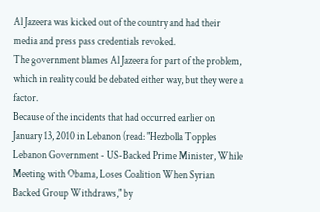Al Jazeera was kicked out of the country and had their media and press pass credentials revoked.
The government blames Al Jazeera for part of the problem, which in reality could be debated either way, but they were a factor.
Because of the incidents that had occurred earlier on January 13, 2010 in Lebanon (read: "Hezbolla Topples Lebanon Government - US-Backed Prime Minister, While Meeting with Obama, Loses Coalition When Syrian Backed Group Withdraws," by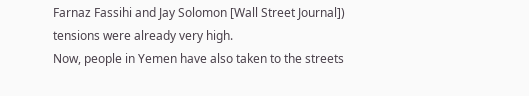Farnaz Fassihi and Jay Solomon [Wall Street Journal]) tensions were already very high.
Now, people in Yemen have also taken to the streets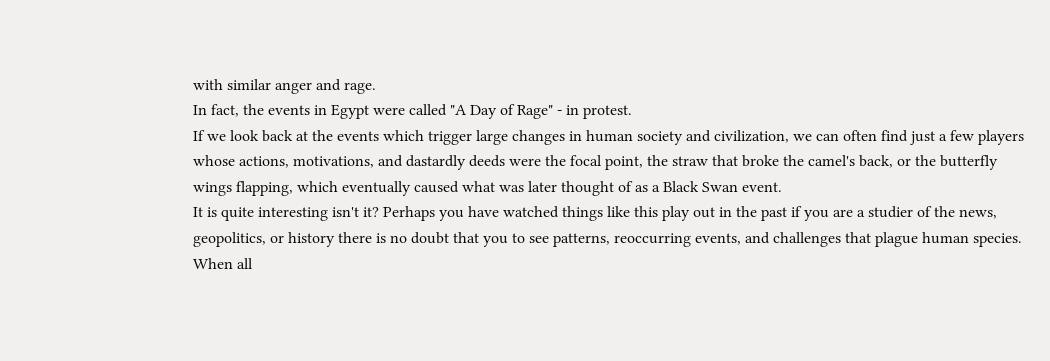with similar anger and rage.
In fact, the events in Egypt were called "A Day of Rage" - in protest.
If we look back at the events which trigger large changes in human society and civilization, we can often find just a few players whose actions, motivations, and dastardly deeds were the focal point, the straw that broke the camel's back, or the butterfly wings flapping, which eventually caused what was later thought of as a Black Swan event.
It is quite interesting isn't it? Perhaps you have watched things like this play out in the past if you are a studier of the news, geopolitics, or history there is no doubt that you to see patterns, reoccurring events, and challenges that plague human species.
When all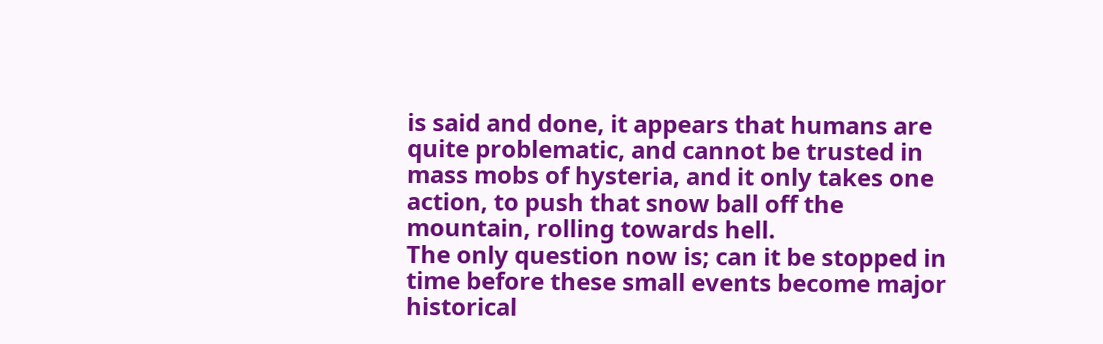is said and done, it appears that humans are quite problematic, and cannot be trusted in mass mobs of hysteria, and it only takes one action, to push that snow ball off the mountain, rolling towards hell.
The only question now is; can it be stopped in time before these small events become major historical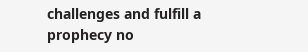challenges and fulfill a prophecy no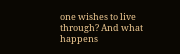one wishes to live through? And what happens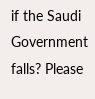if the Saudi Government falls? Please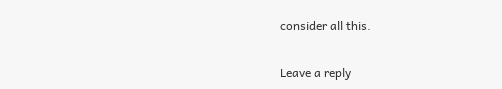consider all this.

Leave a reply